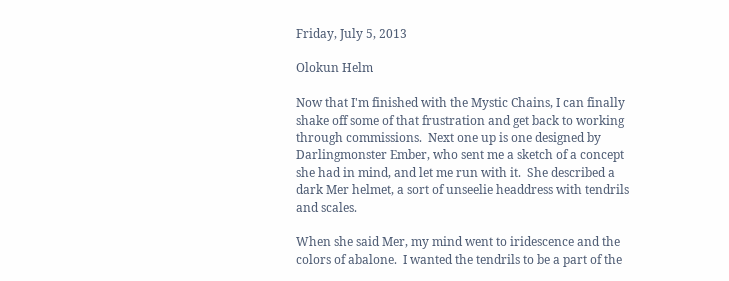Friday, July 5, 2013

Olokun Helm

Now that I'm finished with the Mystic Chains, I can finally shake off some of that frustration and get back to working through commissions.  Next one up is one designed by Darlingmonster Ember, who sent me a sketch of a concept she had in mind, and let me run with it.  She described a dark Mer helmet, a sort of unseelie headdress with tendrils and scales.

When she said Mer, my mind went to iridescence and the colors of abalone.  I wanted the tendrils to be a part of the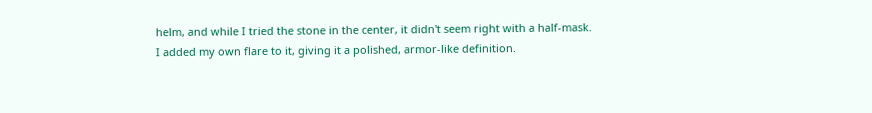helm, and while I tried the stone in the center, it didn't seem right with a half-mask. I added my own flare to it, giving it a polished, armor-like definition.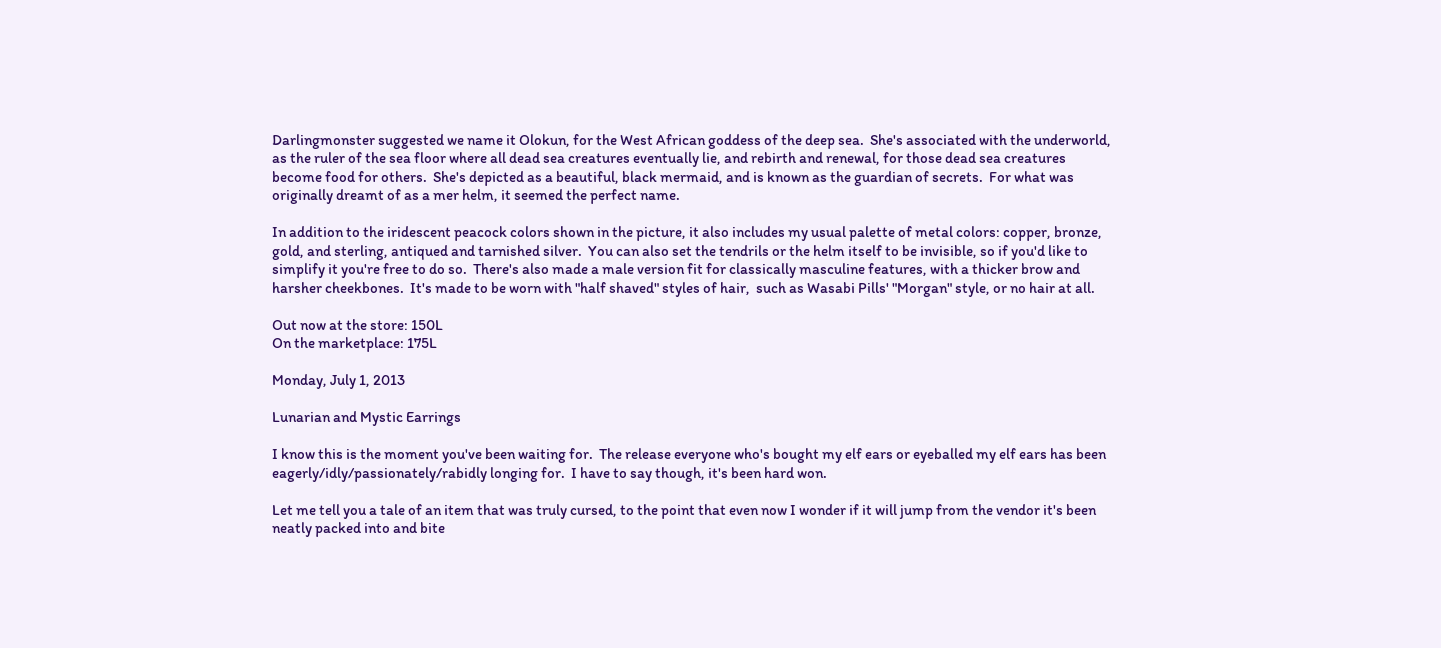Darlingmonster suggested we name it Olokun, for the West African goddess of the deep sea.  She's associated with the underworld, as the ruler of the sea floor where all dead sea creatures eventually lie, and rebirth and renewal, for those dead sea creatures become food for others.  She's depicted as a beautiful, black mermaid, and is known as the guardian of secrets.  For what was originally dreamt of as a mer helm, it seemed the perfect name.

In addition to the iridescent peacock colors shown in the picture, it also includes my usual palette of metal colors: copper, bronze, gold, and sterling, antiqued and tarnished silver.  You can also set the tendrils or the helm itself to be invisible, so if you'd like to simplify it you're free to do so.  There's also made a male version fit for classically masculine features, with a thicker brow and harsher cheekbones.  It's made to be worn with "half shaved" styles of hair,  such as Wasabi Pills' "Morgan" style, or no hair at all.

Out now at the store: 150L
On the marketplace: 175L

Monday, July 1, 2013

Lunarian and Mystic Earrings

I know this is the moment you've been waiting for.  The release everyone who's bought my elf ears or eyeballed my elf ears has been eagerly/idly/passionately/rabidly longing for.  I have to say though, it's been hard won.

Let me tell you a tale of an item that was truly cursed, to the point that even now I wonder if it will jump from the vendor it's been neatly packed into and bite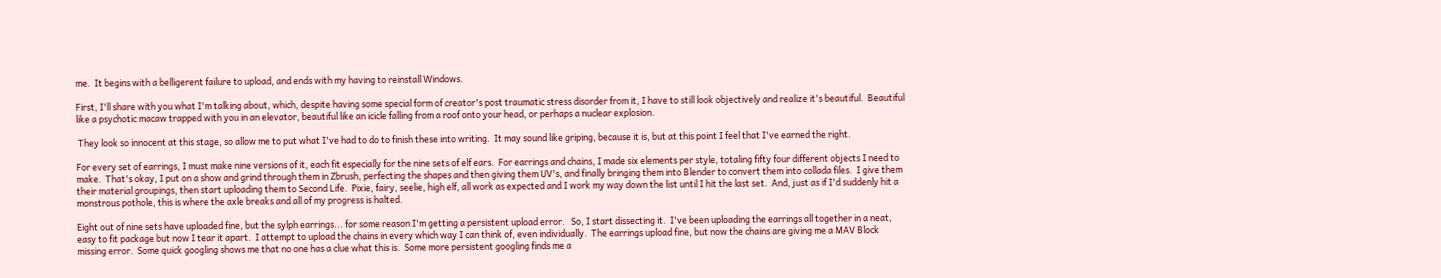me.  It begins with a belligerent failure to upload, and ends with my having to reinstall Windows.

First, I'll share with you what I'm talking about, which, despite having some special form of creator's post traumatic stress disorder from it, I have to still look objectively and realize it's beautiful.  Beautiful like a psychotic macaw trapped with you in an elevator, beautiful like an icicle falling from a roof onto your head, or perhaps a nuclear explosion.

 They look so innocent at this stage, so allow me to put what I've had to do to finish these into writing.  It may sound like griping, because it is, but at this point I feel that I've earned the right.

For every set of earrings, I must make nine versions of it, each fit especially for the nine sets of elf ears.  For earrings and chains, I made six elements per style, totaling fifty four different objects I need to make.  That's okay, I put on a show and grind through them in Zbrush, perfecting the shapes and then giving them UV's, and finally bringing them into Blender to convert them into collada files.  I give them their material groupings, then start uploading them to Second Life.  Pixie, fairy, seelie, high elf, all work as expected and I work my way down the list until I hit the last set.  And, just as if I'd suddenly hit a monstrous pothole, this is where the axle breaks and all of my progress is halted.

Eight out of nine sets have uploaded fine, but the sylph earrings... for some reason I'm getting a persistent upload error.   So, I start dissecting it.  I've been uploading the earrings all together in a neat, easy to fit package but now I tear it apart.  I attempt to upload the chains in every which way I can think of, even individually.  The earrings upload fine, but now the chains are giving me a MAV Block missing error.  Some quick googling shows me that no one has a clue what this is.  Some more persistent googling finds me a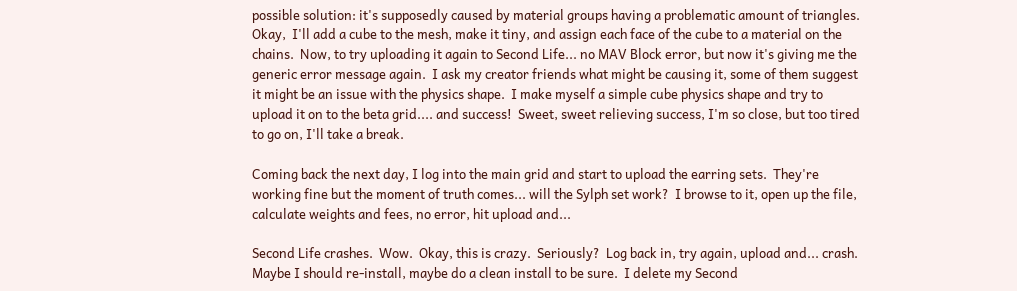possible solution: it's supposedly caused by material groups having a problematic amount of triangles.  Okay,  I'll add a cube to the mesh, make it tiny, and assign each face of the cube to a material on the chains.  Now, to try uploading it again to Second Life... no MAV Block error, but now it's giving me the generic error message again.  I ask my creator friends what might be causing it, some of them suggest it might be an issue with the physics shape.  I make myself a simple cube physics shape and try to upload it on to the beta grid.... and success!  Sweet, sweet relieving success, I'm so close, but too tired to go on, I'll take a break.

Coming back the next day, I log into the main grid and start to upload the earring sets.  They're working fine but the moment of truth comes... will the Sylph set work?  I browse to it, open up the file, calculate weights and fees, no error, hit upload and...

Second Life crashes.  Wow.  Okay, this is crazy.  Seriously?  Log back in, try again, upload and... crash.  Maybe I should re-install, maybe do a clean install to be sure.  I delete my Second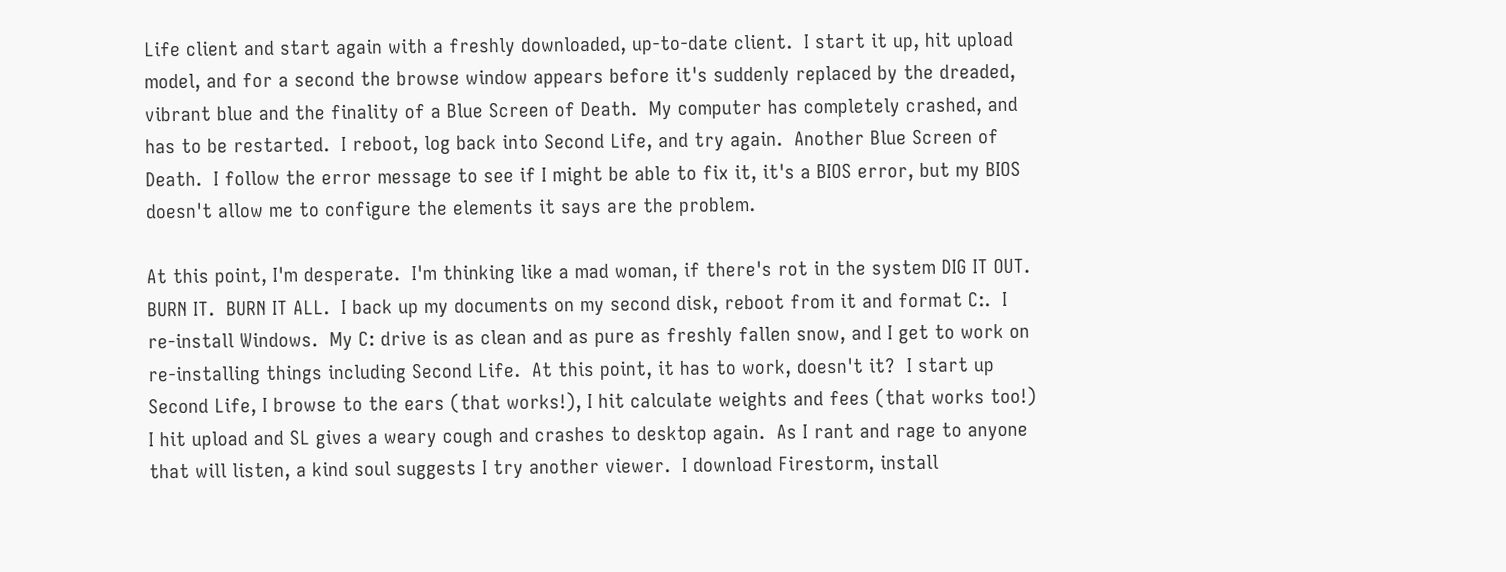Life client and start again with a freshly downloaded, up-to-date client.  I start it up, hit upload model, and for a second the browse window appears before it's suddenly replaced by the dreaded, vibrant blue and the finality of a Blue Screen of Death.  My computer has completely crashed, and has to be restarted.  I reboot, log back into Second Life, and try again.  Another Blue Screen of Death.  I follow the error message to see if I might be able to fix it, it's a BIOS error, but my BIOS doesn't allow me to configure the elements it says are the problem.

At this point, I'm desperate.  I'm thinking like a mad woman, if there's rot in the system DIG IT OUT.  BURN IT.  BURN IT ALL.  I back up my documents on my second disk, reboot from it and format C:.  I re-install Windows.  My C: drive is as clean and as pure as freshly fallen snow, and I get to work on re-installing things including Second Life.  At this point, it has to work, doesn't it?  I start up Second Life, I browse to the ears (that works!), I hit calculate weights and fees (that works too!) I hit upload and SL gives a weary cough and crashes to desktop again.  As I rant and rage to anyone that will listen, a kind soul suggests I try another viewer.  I download Firestorm, install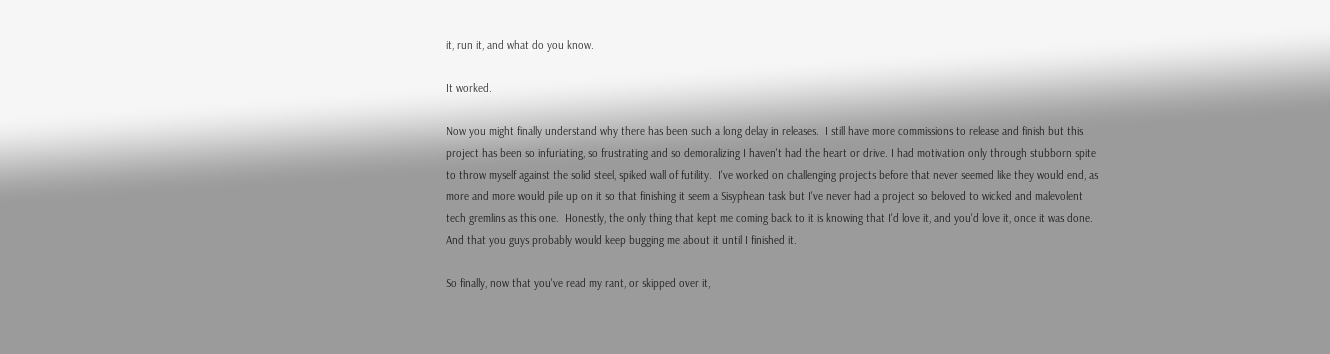it, run it, and what do you know.

It worked.

Now you might finally understand why there has been such a long delay in releases.  I still have more commissions to release and finish but this project has been so infuriating, so frustrating and so demoralizing I haven't had the heart or drive. I had motivation only through stubborn spite to throw myself against the solid steel, spiked wall of futility.  I've worked on challenging projects before that never seemed like they would end, as more and more would pile up on it so that finishing it seem a Sisyphean task but I've never had a project so beloved to wicked and malevolent tech gremlins as this one.  Honestly, the only thing that kept me coming back to it is knowing that I'd love it, and you'd love it, once it was done.  And that you guys probably would keep bugging me about it until I finished it.

So finally, now that you've read my rant, or skipped over it,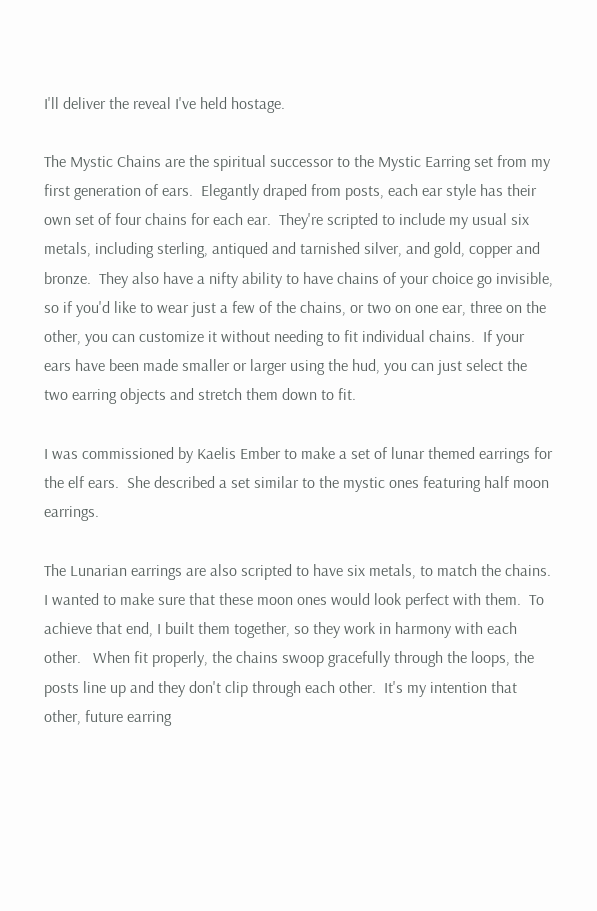I'll deliver the reveal I've held hostage.

The Mystic Chains are the spiritual successor to the Mystic Earring set from my first generation of ears.  Elegantly draped from posts, each ear style has their own set of four chains for each ear.  They're scripted to include my usual six metals, including sterling, antiqued and tarnished silver, and gold, copper and bronze.  They also have a nifty ability to have chains of your choice go invisible, so if you'd like to wear just a few of the chains, or two on one ear, three on the other, you can customize it without needing to fit individual chains.  If your ears have been made smaller or larger using the hud, you can just select the two earring objects and stretch them down to fit.

I was commissioned by Kaelis Ember to make a set of lunar themed earrings for the elf ears.  She described a set similar to the mystic ones featuring half moon earrings.

The Lunarian earrings are also scripted to have six metals, to match the chains.  I wanted to make sure that these moon ones would look perfect with them.  To achieve that end, I built them together, so they work in harmony with each other.   When fit properly, the chains swoop gracefully through the loops, the posts line up and they don't clip through each other.  It's my intention that other, future earring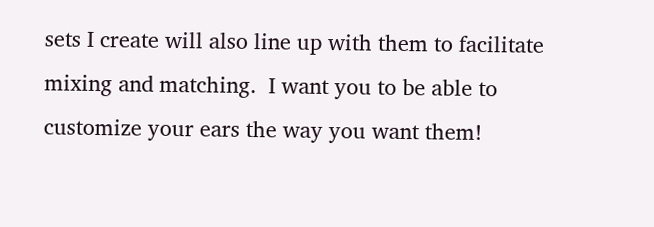sets I create will also line up with them to facilitate mixing and matching.  I want you to be able to customize your ears the way you want them!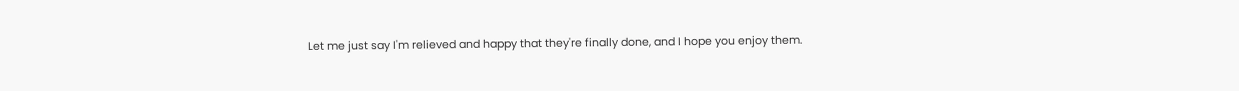Let me just say I'm relieved and happy that they're finally done, and I hope you enjoy them.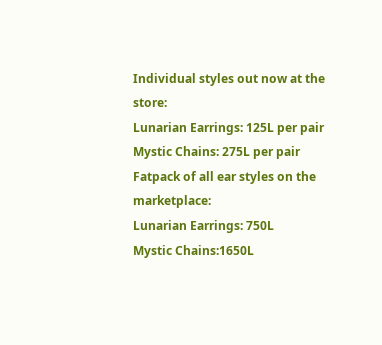Individual styles out now at the store:
Lunarian Earrings: 125L per pair
Mystic Chains: 275L per pair
Fatpack of all ear styles on the marketplace:
Lunarian Earrings: 750L
Mystic Chains:1650L